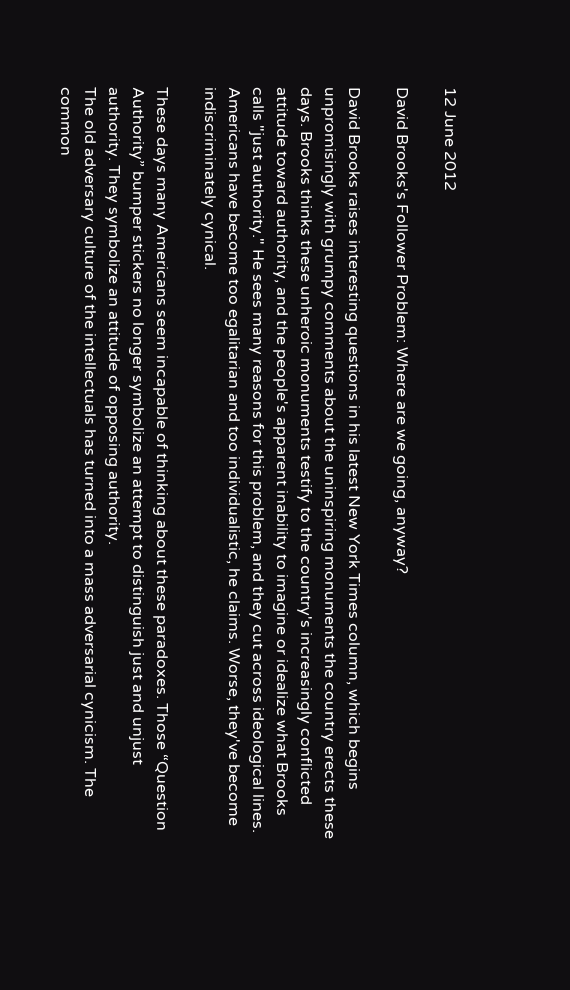12 June 2012

David Brooks's Follower Problem: Where are we going, anyway?

David Brooks raises interesting questions in his latest New York Times column, which begins unpromisingly with grumpy comments about the uninspiring monuments the country erects these days. Brooks thinks these unheroic monuments testify to the country's increasingly conflicted attitude toward authority, and the people's apparent inability to imagine or idealize what Brooks calls "just authority." He sees many reasons for this problem, and they cut across ideological lines. Americans have become too egalitarian and too individualistic, he claims. Worse, they've become indiscriminately cynical.

These days many Americans seem incapable of thinking about these paradoxes. Those “Question Authority” bumper stickers no longer symbolize an attempt to distinguish just and unjust authority. They symbolize an attitude of opposing authority.
The old adversary culture of the intellectuals has turned into a mass adversarial cynicism. The common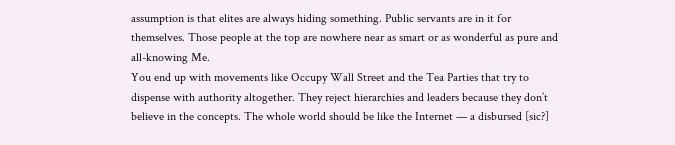assumption is that elites are always hiding something. Public servants are in it for themselves. Those people at the top are nowhere near as smart or as wonderful as pure and all-knowing Me.
You end up with movements like Occupy Wall Street and the Tea Parties that try to dispense with authority altogether. They reject hierarchies and leaders because they don’t believe in the concepts. The whole world should be like the Internet — a disbursed [sic?]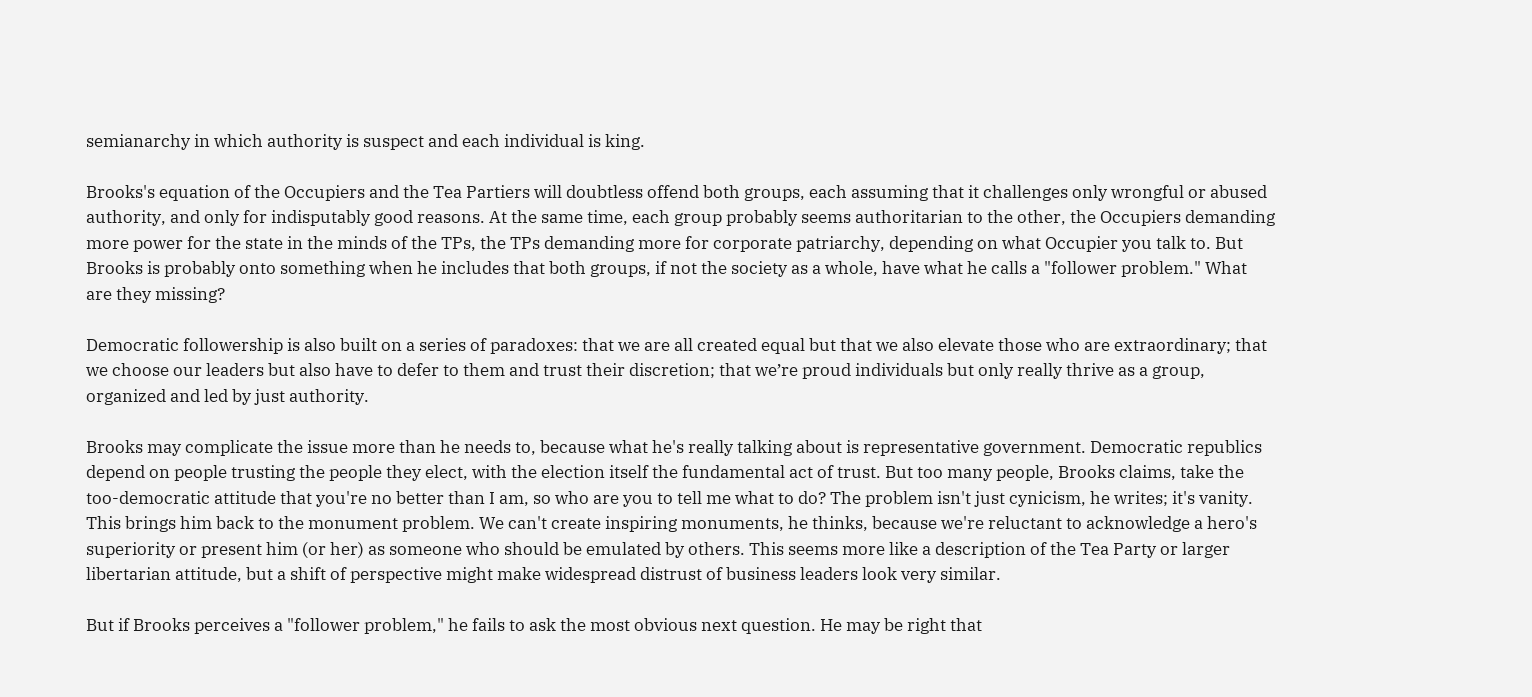semianarchy in which authority is suspect and each individual is king.

Brooks's equation of the Occupiers and the Tea Partiers will doubtless offend both groups, each assuming that it challenges only wrongful or abused authority, and only for indisputably good reasons. At the same time, each group probably seems authoritarian to the other, the Occupiers demanding more power for the state in the minds of the TPs, the TPs demanding more for corporate patriarchy, depending on what Occupier you talk to. But Brooks is probably onto something when he includes that both groups, if not the society as a whole, have what he calls a "follower problem." What are they missing?

Democratic followership is also built on a series of paradoxes: that we are all created equal but that we also elevate those who are extraordinary; that we choose our leaders but also have to defer to them and trust their discretion; that we’re proud individuals but only really thrive as a group, organized and led by just authority.

Brooks may complicate the issue more than he needs to, because what he's really talking about is representative government. Democratic republics depend on people trusting the people they elect, with the election itself the fundamental act of trust. But too many people, Brooks claims, take the too-democratic attitude that you're no better than I am, so who are you to tell me what to do? The problem isn't just cynicism, he writes; it's vanity. This brings him back to the monument problem. We can't create inspiring monuments, he thinks, because we're reluctant to acknowledge a hero's superiority or present him (or her) as someone who should be emulated by others. This seems more like a description of the Tea Party or larger libertarian attitude, but a shift of perspective might make widespread distrust of business leaders look very similar.

But if Brooks perceives a "follower problem," he fails to ask the most obvious next question. He may be right that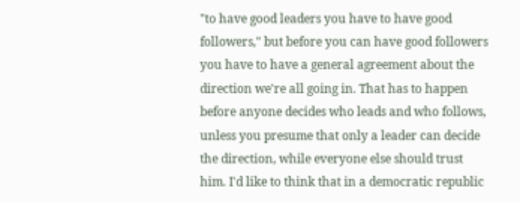"to have good leaders you have to have good followers," but before you can have good followers you have to have a general agreement about the direction we're all going in. That has to happen before anyone decides who leads and who follows, unless you presume that only a leader can decide the direction, while everyone else should trust him. I'd like to think that in a democratic republic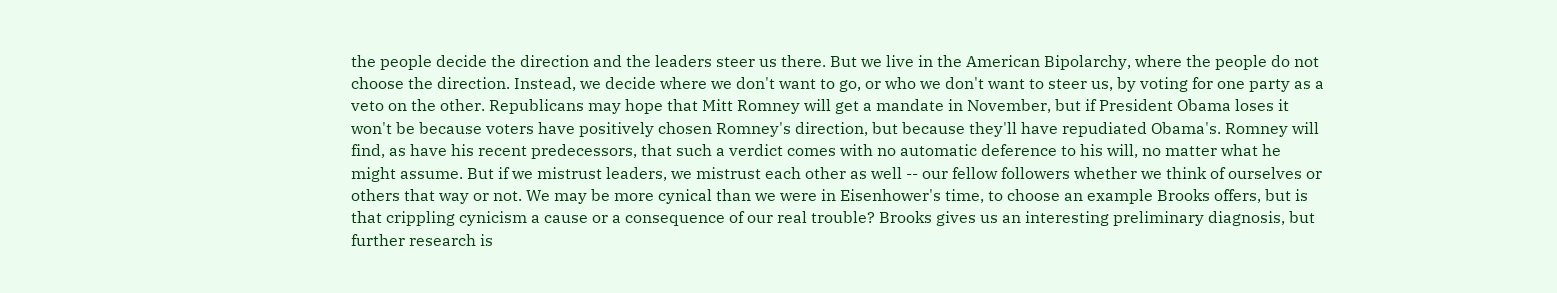the people decide the direction and the leaders steer us there. But we live in the American Bipolarchy, where the people do not choose the direction. Instead, we decide where we don't want to go, or who we don't want to steer us, by voting for one party as a veto on the other. Republicans may hope that Mitt Romney will get a mandate in November, but if President Obama loses it won't be because voters have positively chosen Romney's direction, but because they'll have repudiated Obama's. Romney will find, as have his recent predecessors, that such a verdict comes with no automatic deference to his will, no matter what he might assume. But if we mistrust leaders, we mistrust each other as well -- our fellow followers whether we think of ourselves or others that way or not. We may be more cynical than we were in Eisenhower's time, to choose an example Brooks offers, but is that crippling cynicism a cause or a consequence of our real trouble? Brooks gives us an interesting preliminary diagnosis, but further research is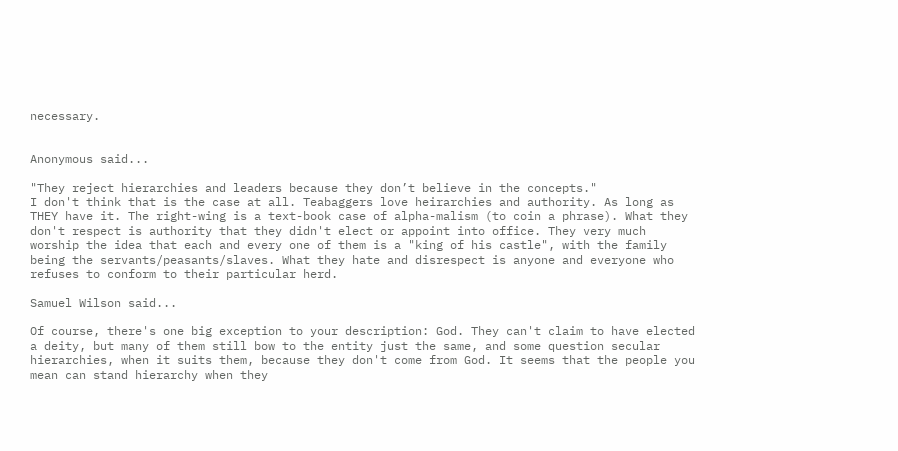necessary.


Anonymous said...

"They reject hierarchies and leaders because they don’t believe in the concepts."
I don't think that is the case at all. Teabaggers love heirarchies and authority. As long as THEY have it. The right-wing is a text-book case of alpha-malism (to coin a phrase). What they don't respect is authority that they didn't elect or appoint into office. They very much worship the idea that each and every one of them is a "king of his castle", with the family being the servants/peasants/slaves. What they hate and disrespect is anyone and everyone who refuses to conform to their particular herd.

Samuel Wilson said...

Of course, there's one big exception to your description: God. They can't claim to have elected a deity, but many of them still bow to the entity just the same, and some question secular hierarchies, when it suits them, because they don't come from God. It seems that the people you mean can stand hierarchy when they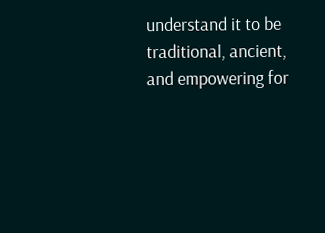understand it to be traditional, ancient, and empowering for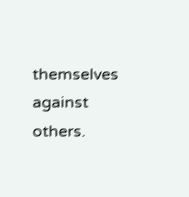themselves against others.